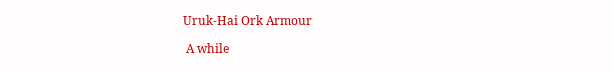Uruk-Hai Ork Armour

 A while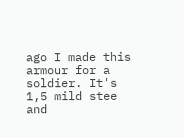ago I made this armour for a soldier. It's 1,5 mild stee and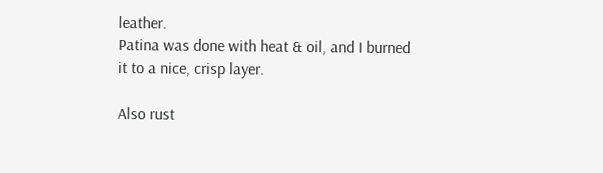leather.
Patina was done with heat & oil, and I burned it to a nice, crisp layer.

Also rust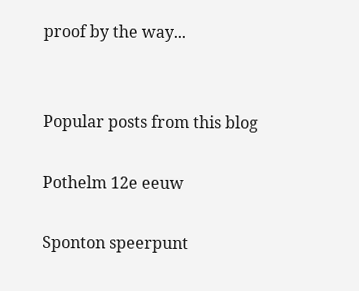proof by the way...


Popular posts from this blog

Pothelm 12e eeuw

Sponton speerpunt